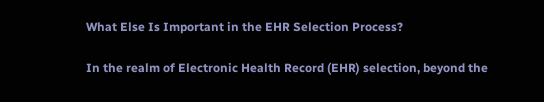What Else Is Important in the EHR Selection Process?

In the realm of Electronic Health Record (EHR) selection, beyond the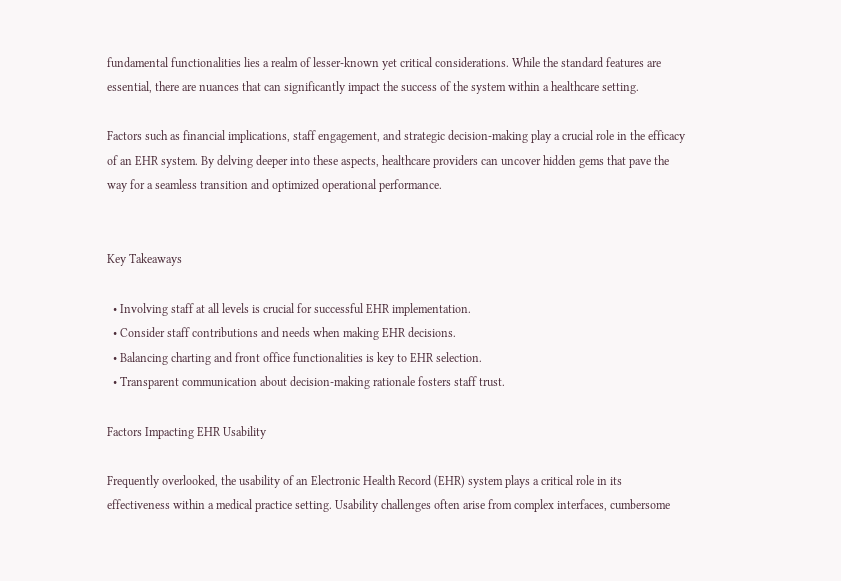fundamental functionalities lies a realm of lesser-known yet critical considerations. While the standard features are essential, there are nuances that can significantly impact the success of the system within a healthcare setting.

Factors such as financial implications, staff engagement, and strategic decision-making play a crucial role in the efficacy of an EHR system. By delving deeper into these aspects, healthcare providers can uncover hidden gems that pave the way for a seamless transition and optimized operational performance.


Key Takeaways

  • Involving staff at all levels is crucial for successful EHR implementation.
  • Consider staff contributions and needs when making EHR decisions.
  • Balancing charting and front office functionalities is key to EHR selection.
  • Transparent communication about decision-making rationale fosters staff trust.

Factors Impacting EHR Usability

Frequently overlooked, the usability of an Electronic Health Record (EHR) system plays a critical role in its effectiveness within a medical practice setting. Usability challenges often arise from complex interfaces, cumbersome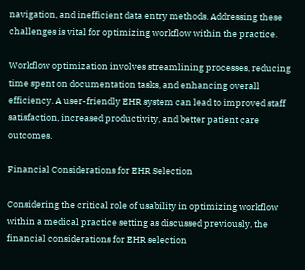navigation, and inefficient data entry methods. Addressing these challenges is vital for optimizing workflow within the practice.

Workflow optimization involves streamlining processes, reducing time spent on documentation tasks, and enhancing overall efficiency. A user-friendly EHR system can lead to improved staff satisfaction, increased productivity, and better patient care outcomes.

Financial Considerations for EHR Selection

Considering the critical role of usability in optimizing workflow within a medical practice setting as discussed previously, the financial considerations for EHR selection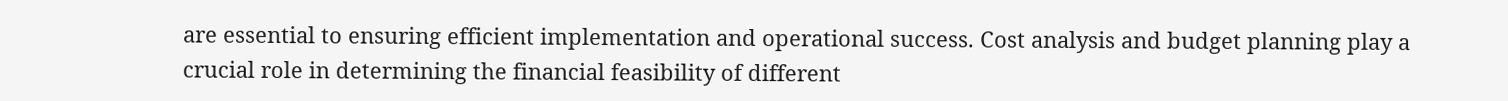are essential to ensuring efficient implementation and operational success. Cost analysis and budget planning play a crucial role in determining the financial feasibility of different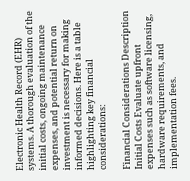Electronic Health Record (EHR) systems. A thorough evaluation of the initial costs, ongoing maintenance expenses, and potential return on investment is necessary for making informed decisions. Here is a table highlighting key financial considerations:

Financial Considerations Description
Initial Costs Evaluate upfront expenses such as software licensing, hardware requirements, and implementation fees.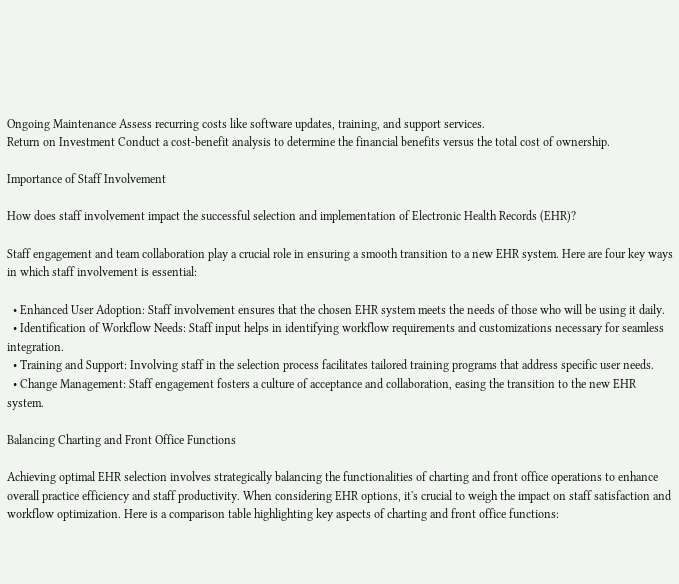Ongoing Maintenance Assess recurring costs like software updates, training, and support services.
Return on Investment Conduct a cost-benefit analysis to determine the financial benefits versus the total cost of ownership.

Importance of Staff Involvement

How does staff involvement impact the successful selection and implementation of Electronic Health Records (EHR)?

Staff engagement and team collaboration play a crucial role in ensuring a smooth transition to a new EHR system. Here are four key ways in which staff involvement is essential:

  • Enhanced User Adoption: Staff involvement ensures that the chosen EHR system meets the needs of those who will be using it daily.
  • Identification of Workflow Needs: Staff input helps in identifying workflow requirements and customizations necessary for seamless integration.
  • Training and Support: Involving staff in the selection process facilitates tailored training programs that address specific user needs.
  • Change Management: Staff engagement fosters a culture of acceptance and collaboration, easing the transition to the new EHR system.

Balancing Charting and Front Office Functions

Achieving optimal EHR selection involves strategically balancing the functionalities of charting and front office operations to enhance overall practice efficiency and staff productivity. When considering EHR options, it's crucial to weigh the impact on staff satisfaction and workflow optimization. Here is a comparison table highlighting key aspects of charting and front office functions: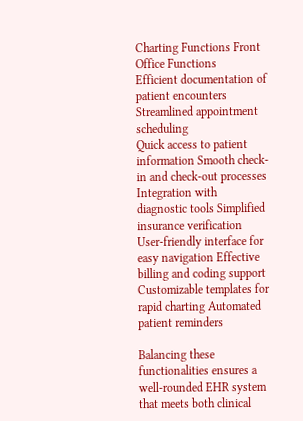Charting Functions Front Office Functions
Efficient documentation of patient encounters Streamlined appointment scheduling
Quick access to patient information Smooth check-in and check-out processes
Integration with diagnostic tools Simplified insurance verification
User-friendly interface for easy navigation Effective billing and coding support
Customizable templates for rapid charting Automated patient reminders

Balancing these functionalities ensures a well-rounded EHR system that meets both clinical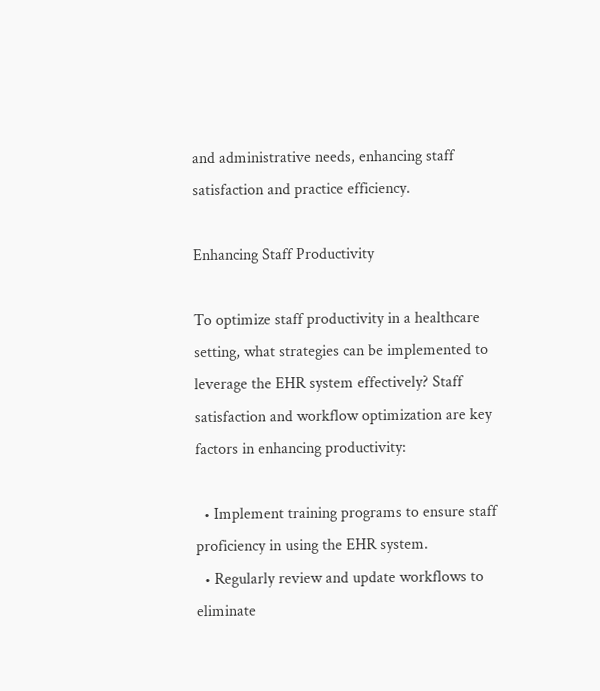and administrative needs, enhancing staff satisfaction and practice efficiency.

Enhancing Staff Productivity

To optimize staff productivity in a healthcare setting, what strategies can be implemented to leverage the EHR system effectively? Staff satisfaction and workflow optimization are key factors in enhancing productivity:

  • Implement training programs to ensure staff proficiency in using the EHR system.
  • Regularly review and update workflows to eliminate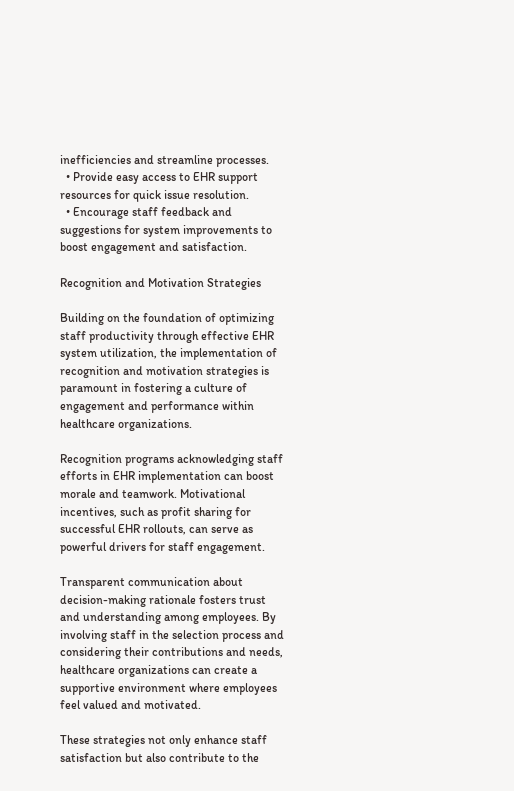inefficiencies and streamline processes.
  • Provide easy access to EHR support resources for quick issue resolution.
  • Encourage staff feedback and suggestions for system improvements to boost engagement and satisfaction.

Recognition and Motivation Strategies

Building on the foundation of optimizing staff productivity through effective EHR system utilization, the implementation of recognition and motivation strategies is paramount in fostering a culture of engagement and performance within healthcare organizations.

Recognition programs acknowledging staff efforts in EHR implementation can boost morale and teamwork. Motivational incentives, such as profit sharing for successful EHR rollouts, can serve as powerful drivers for staff engagement.

Transparent communication about decision-making rationale fosters trust and understanding among employees. By involving staff in the selection process and considering their contributions and needs, healthcare organizations can create a supportive environment where employees feel valued and motivated.

These strategies not only enhance staff satisfaction but also contribute to the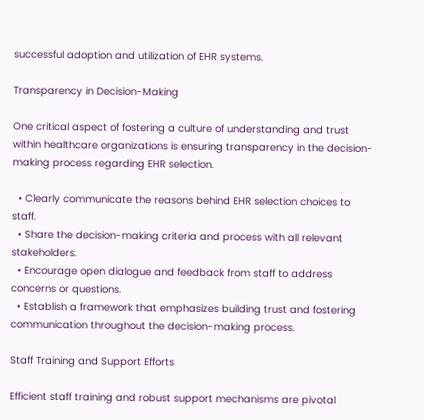successful adoption and utilization of EHR systems.

Transparency in Decision-Making

One critical aspect of fostering a culture of understanding and trust within healthcare organizations is ensuring transparency in the decision-making process regarding EHR selection.

  • Clearly communicate the reasons behind EHR selection choices to staff.
  • Share the decision-making criteria and process with all relevant stakeholders.
  • Encourage open dialogue and feedback from staff to address concerns or questions.
  • Establish a framework that emphasizes building trust and fostering communication throughout the decision-making process.

Staff Training and Support Efforts

Efficient staff training and robust support mechanisms are pivotal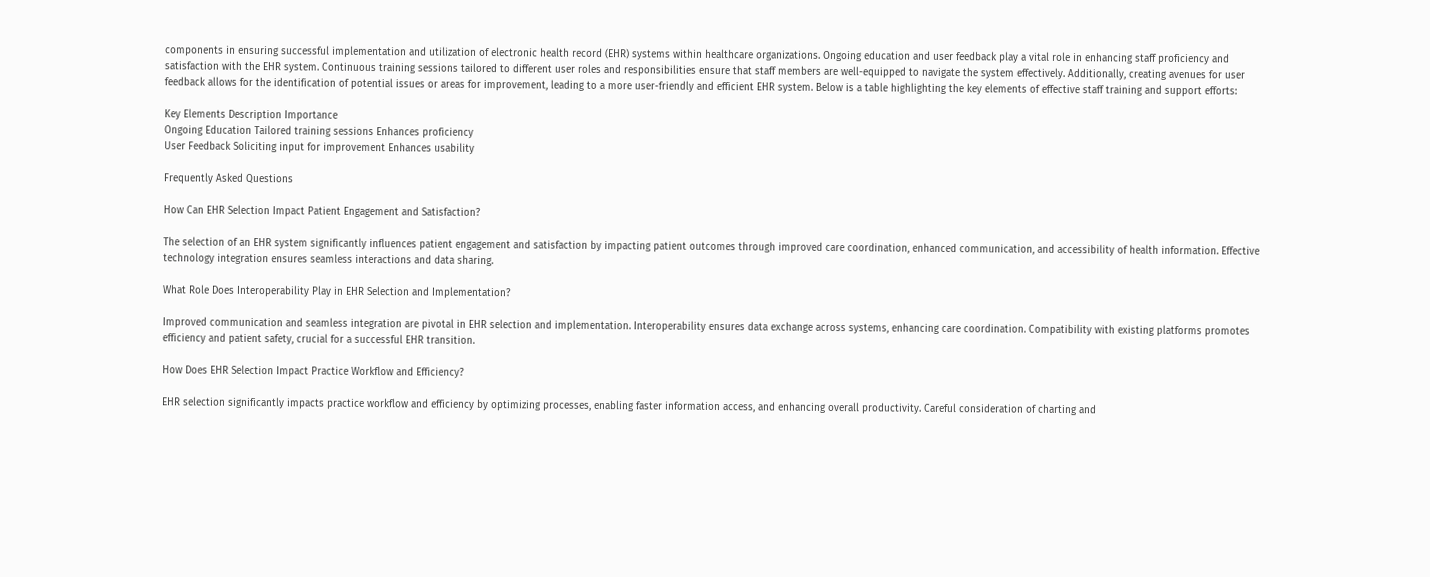components in ensuring successful implementation and utilization of electronic health record (EHR) systems within healthcare organizations. Ongoing education and user feedback play a vital role in enhancing staff proficiency and satisfaction with the EHR system. Continuous training sessions tailored to different user roles and responsibilities ensure that staff members are well-equipped to navigate the system effectively. Additionally, creating avenues for user feedback allows for the identification of potential issues or areas for improvement, leading to a more user-friendly and efficient EHR system. Below is a table highlighting the key elements of effective staff training and support efforts:

Key Elements Description Importance
Ongoing Education Tailored training sessions Enhances proficiency
User Feedback Soliciting input for improvement Enhances usability

Frequently Asked Questions

How Can EHR Selection Impact Patient Engagement and Satisfaction?

The selection of an EHR system significantly influences patient engagement and satisfaction by impacting patient outcomes through improved care coordination, enhanced communication, and accessibility of health information. Effective technology integration ensures seamless interactions and data sharing.

What Role Does Interoperability Play in EHR Selection and Implementation?

Improved communication and seamless integration are pivotal in EHR selection and implementation. Interoperability ensures data exchange across systems, enhancing care coordination. Compatibility with existing platforms promotes efficiency and patient safety, crucial for a successful EHR transition.

How Does EHR Selection Impact Practice Workflow and Efficiency?

EHR selection significantly impacts practice workflow and efficiency by optimizing processes, enabling faster information access, and enhancing overall productivity. Careful consideration of charting and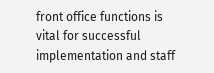front office functions is vital for successful implementation and staff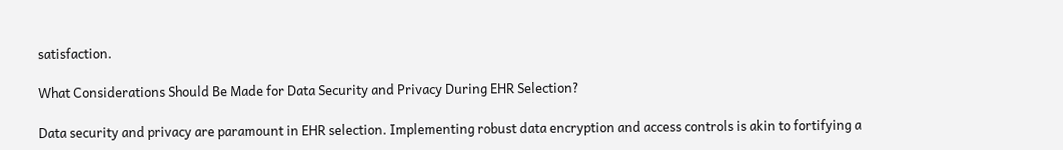satisfaction.

What Considerations Should Be Made for Data Security and Privacy During EHR Selection?

Data security and privacy are paramount in EHR selection. Implementing robust data encryption and access controls is akin to fortifying a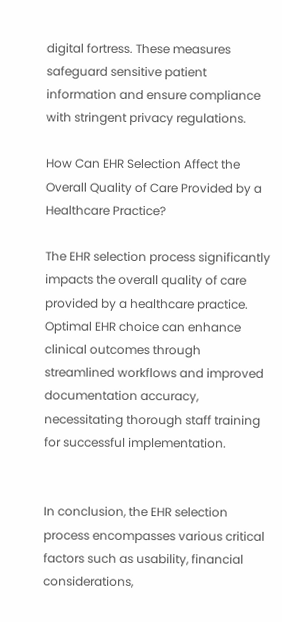digital fortress. These measures safeguard sensitive patient information and ensure compliance with stringent privacy regulations.

How Can EHR Selection Affect the Overall Quality of Care Provided by a Healthcare Practice?

The EHR selection process significantly impacts the overall quality of care provided by a healthcare practice. Optimal EHR choice can enhance clinical outcomes through streamlined workflows and improved documentation accuracy, necessitating thorough staff training for successful implementation.


In conclusion, the EHR selection process encompasses various critical factors such as usability, financial considerations,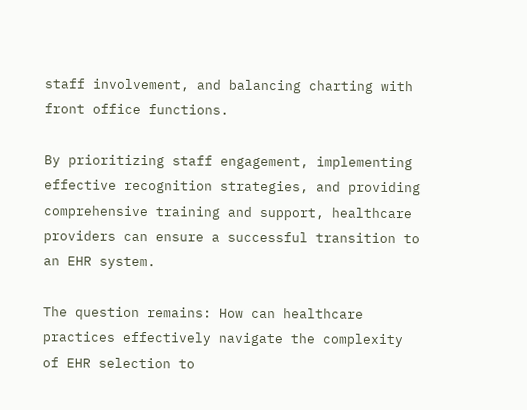staff involvement, and balancing charting with front office functions.

By prioritizing staff engagement, implementing effective recognition strategies, and providing comprehensive training and support, healthcare providers can ensure a successful transition to an EHR system.

The question remains: How can healthcare practices effectively navigate the complexity of EHR selection to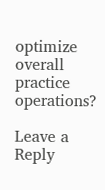optimize overall practice operations?

Leave a Reply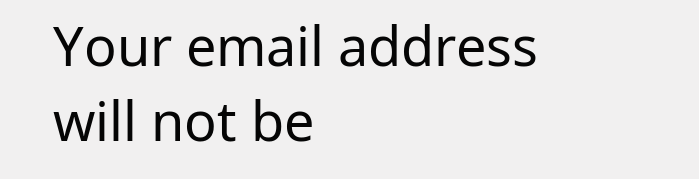Your email address will not be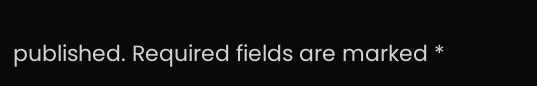published. Required fields are marked *